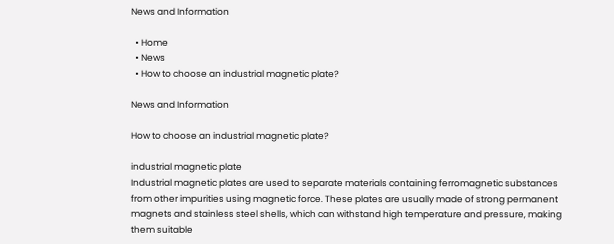News and Information

  • Home
  • News
  • How to choose an industrial magnetic plate?

News and Information

How to choose an industrial magnetic plate?

industrial magnetic plate
Industrial magnetic plates are used to separate materials containing ferromagnetic substances from other impurities using magnetic force. These plates are usually made of strong permanent magnets and stainless steel shells, which can withstand high temperature and pressure, making them suitable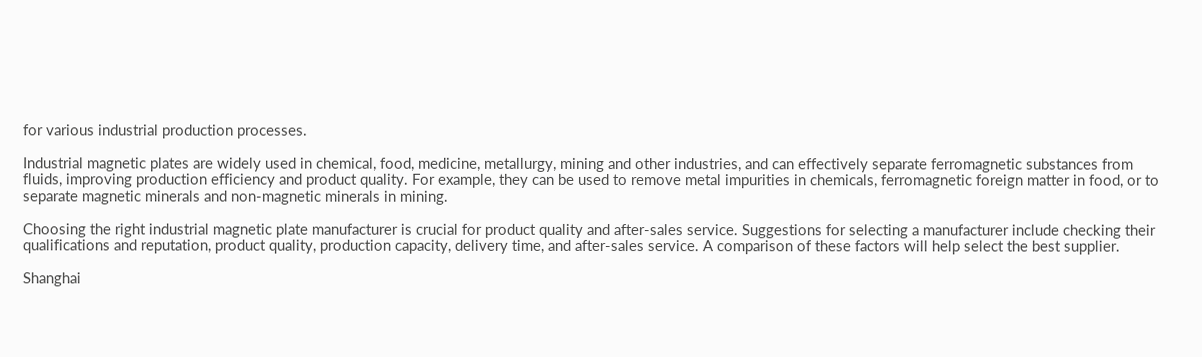for various industrial production processes.

Industrial magnetic plates are widely used in chemical, food, medicine, metallurgy, mining and other industries, and can effectively separate ferromagnetic substances from fluids, improving production efficiency and product quality. For example, they can be used to remove metal impurities in chemicals, ferromagnetic foreign matter in food, or to separate magnetic minerals and non-magnetic minerals in mining.

Choosing the right industrial magnetic plate manufacturer is crucial for product quality and after-sales service. Suggestions for selecting a manufacturer include checking their qualifications and reputation, product quality, production capacity, delivery time, and after-sales service. A comparison of these factors will help select the best supplier.

Shanghai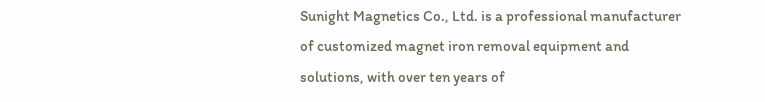Sunight Magnetics Co., Ltd. is a professional manufacturer of customized magnet iron removal equipment and solutions, with over ten years of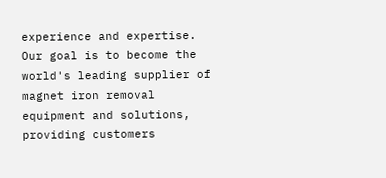experience and expertise. Our goal is to become the world's leading supplier of magnet iron removal equipment and solutions, providing customers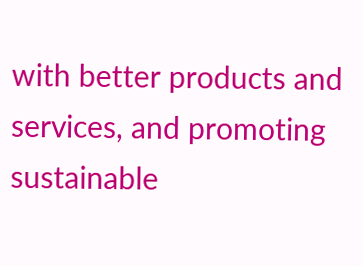with better products and services, and promoting sustainable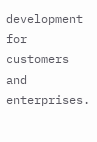development for customers and enterprises.